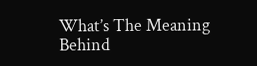What’s The Meaning Behind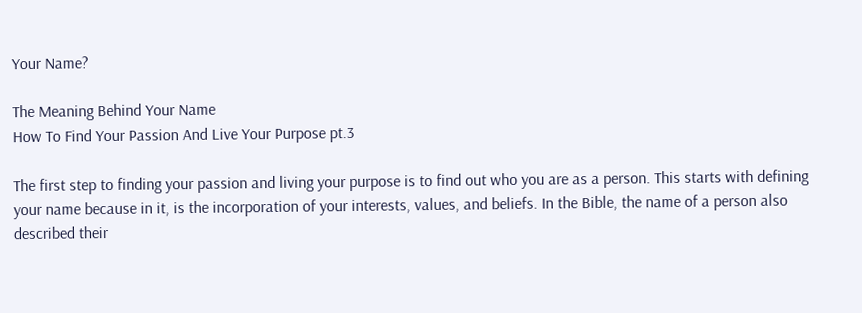Your Name?

The Meaning Behind Your Name
How To Find Your Passion And Live Your Purpose pt.3

The first step to finding your passion and living your purpose is to find out who you are as a person. This starts with defining your name because in it, is the incorporation of your interests, values, and beliefs. In the Bible, the name of a person also described their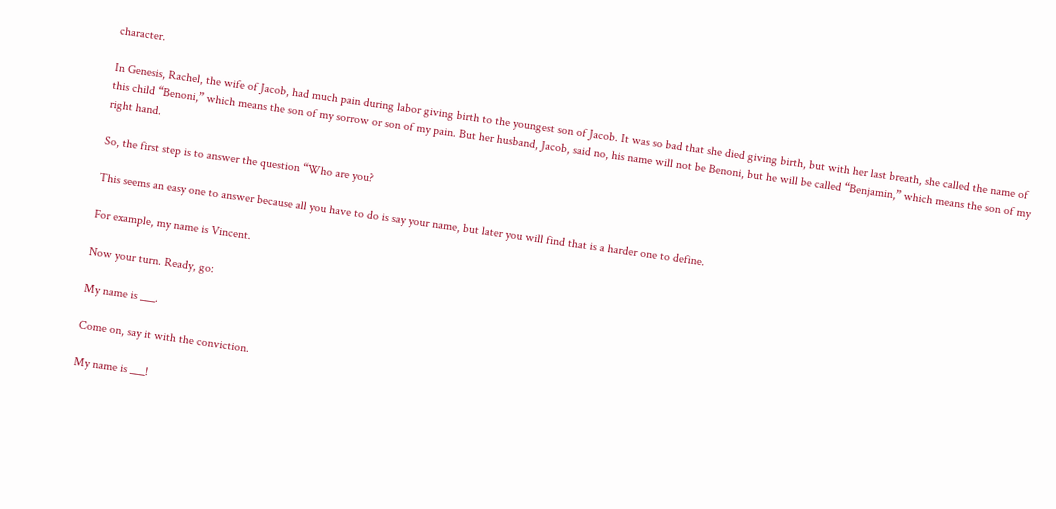character.

In Genesis, Rachel, the wife of Jacob, had much pain during labor giving birth to the youngest son of Jacob. It was so bad that she died giving birth, but with her last breath, she called the name of this child “Benoni,” which means the son of my sorrow or son of my pain. But her husband, Jacob, said no, his name will not be Benoni, but he will be called “Benjamin,” which means the son of my right hand.

So, the first step is to answer the question “Who are you?

This seems an easy one to answer because all you have to do is say your name, but later you will find that is a harder one to define.

For example, my name is Vincent.

Now your turn. Ready, go:

My name is ___.

Come on, say it with the conviction.

My name is ___!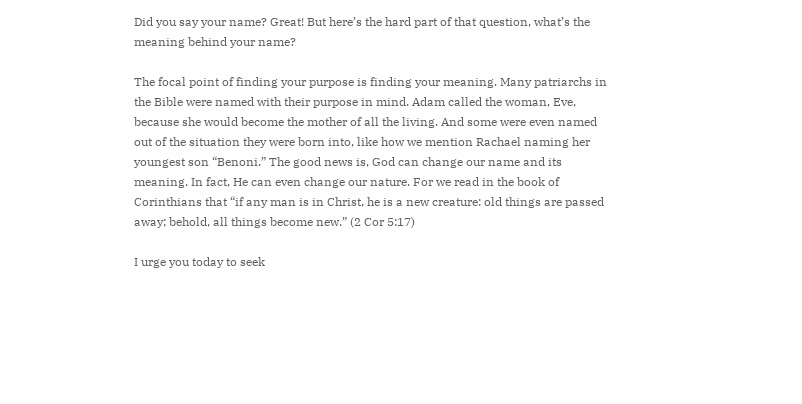Did you say your name? Great! But here’s the hard part of that question, what’s the meaning behind your name?

The focal point of finding your purpose is finding your meaning. Many patriarchs in the Bible were named with their purpose in mind. Adam called the woman, Eve, because she would become the mother of all the living. And some were even named out of the situation they were born into, like how we mention Rachael naming her youngest son “Benoni.” The good news is, God can change our name and its meaning. In fact, He can even change our nature. For we read in the book of Corinthians that “if any man is in Christ, he is a new creature: old things are passed away; behold, all things become new.” (2 Cor 5:17)

I urge you today to seek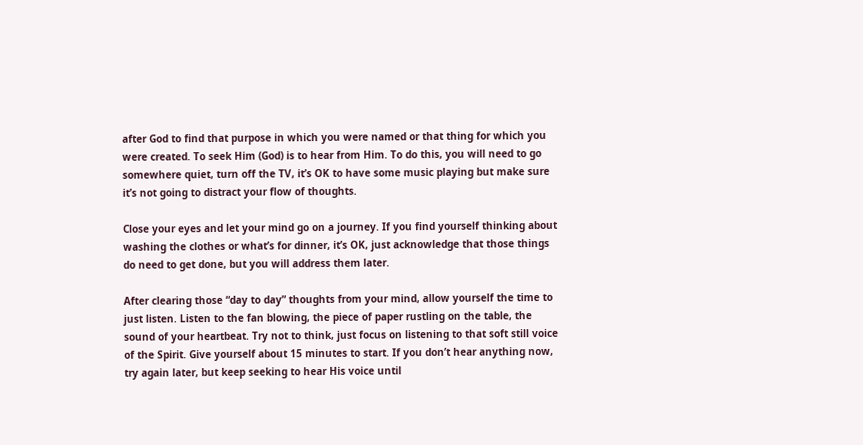after God to find that purpose in which you were named or that thing for which you were created. To seek Him (God) is to hear from Him. To do this, you will need to go somewhere quiet, turn off the TV, it’s OK to have some music playing but make sure it’s not going to distract your flow of thoughts.

Close your eyes and let your mind go on a journey. If you find yourself thinking about washing the clothes or what’s for dinner, it’s OK, just acknowledge that those things do need to get done, but you will address them later.

After clearing those “day to day” thoughts from your mind, allow yourself the time to just listen. Listen to the fan blowing, the piece of paper rustling on the table, the sound of your heartbeat. Try not to think, just focus on listening to that soft still voice of the Spirit. Give yourself about 15 minutes to start. If you don’t hear anything now, try again later, but keep seeking to hear His voice until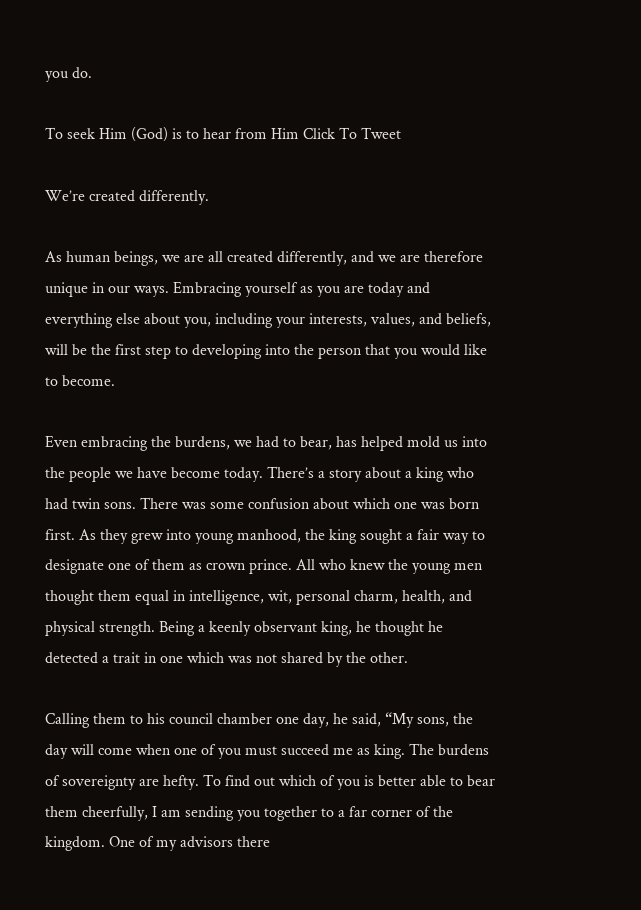you do.

To seek Him (God) is to hear from Him Click To Tweet

We’re created differently.

As human beings, we are all created differently, and we are therefore unique in our ways. Embracing yourself as you are today and everything else about you, including your interests, values, and beliefs, will be the first step to developing into the person that you would like to become.

Even embracing the burdens, we had to bear, has helped mold us into the people we have become today. There’s a story about a king who had twin sons. There was some confusion about which one was born first. As they grew into young manhood, the king sought a fair way to designate one of them as crown prince. All who knew the young men thought them equal in intelligence, wit, personal charm, health, and physical strength. Being a keenly observant king, he thought he detected a trait in one which was not shared by the other.

Calling them to his council chamber one day, he said, “My sons, the day will come when one of you must succeed me as king. The burdens of sovereignty are hefty. To find out which of you is better able to bear them cheerfully, I am sending you together to a far corner of the kingdom. One of my advisors there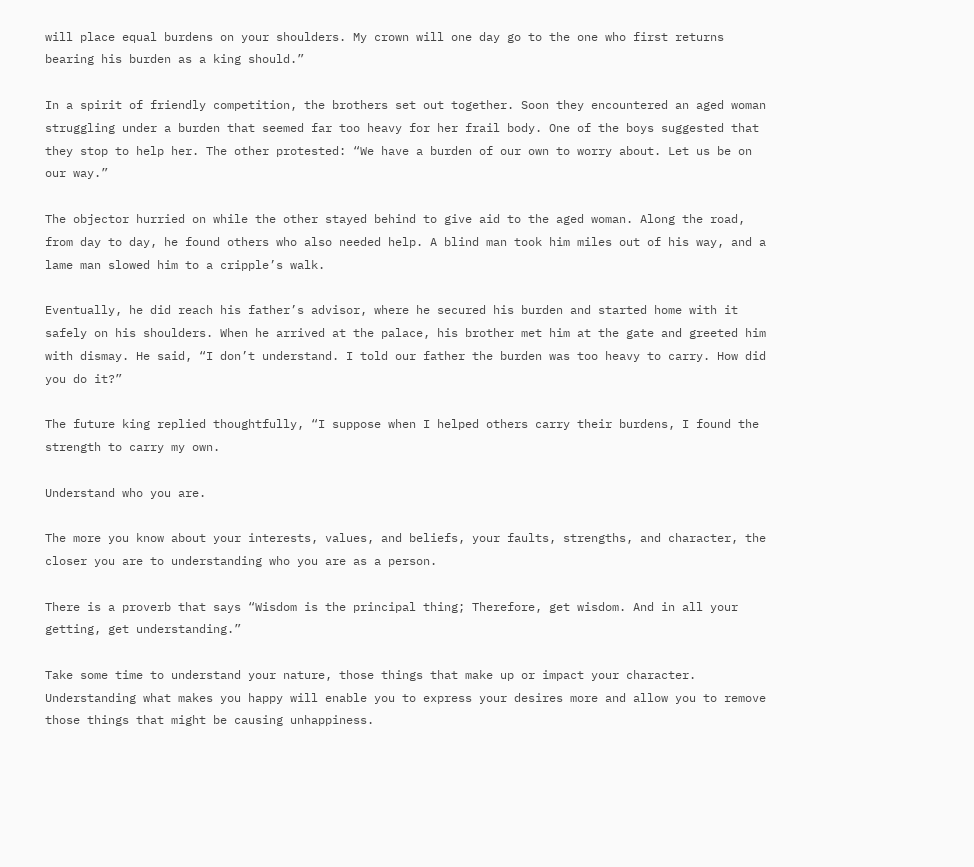will place equal burdens on your shoulders. My crown will one day go to the one who first returns bearing his burden as a king should.”

In a spirit of friendly competition, the brothers set out together. Soon they encountered an aged woman struggling under a burden that seemed far too heavy for her frail body. One of the boys suggested that they stop to help her. The other protested: “We have a burden of our own to worry about. Let us be on our way.”

The objector hurried on while the other stayed behind to give aid to the aged woman. Along the road, from day to day, he found others who also needed help. A blind man took him miles out of his way, and a lame man slowed him to a cripple’s walk.

Eventually, he did reach his father’s advisor, where he secured his burden and started home with it safely on his shoulders. When he arrived at the palace, his brother met him at the gate and greeted him with dismay. He said, “I don’t understand. I told our father the burden was too heavy to carry. How did you do it?”

The future king replied thoughtfully, “I suppose when I helped others carry their burdens, I found the strength to carry my own.

Understand who you are.

The more you know about your interests, values, and beliefs, your faults, strengths, and character, the closer you are to understanding who you are as a person.

There is a proverb that says “Wisdom is the principal thing; Therefore, get wisdom. And in all your getting, get understanding.”

Take some time to understand your nature, those things that make up or impact your character. Understanding what makes you happy will enable you to express your desires more and allow you to remove those things that might be causing unhappiness.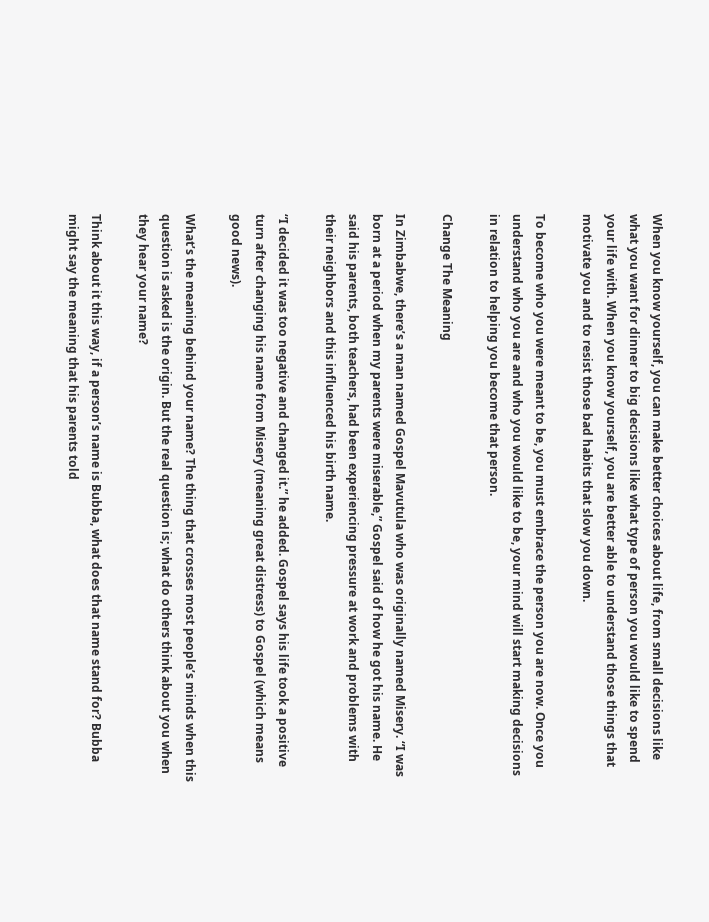When you know yourself, you can make better choices about life, from small decisions like what you want for dinner to big decisions like what type of person you would like to spend your life with. When you know yourself, you are better able to understand those things that motivate you and to resist those bad habits that slow you down.

To become who you were meant to be, you must embrace the person you are now. Once you understand who you are and who you would like to be, your mind will start making decisions in relation to helping you become that person.

Change The Meaning

In Zimbabwe, there’s a man named Gospel Mavutula who was originally named Misery. “I was born at a period when my parents were miserable,” Gospel said of how he got his name. He said his parents, both teachers, had been experiencing pressure at work and problems with their neighbors and this influenced his birth name.

“I decided it was too negative and changed it.” he added. Gospel says his life took a positive turn after changing his name from Misery (meaning great distress) to Gospel (which means good news).

What’s the meaning behind your name? The thing that crosses most people’s minds when this question is asked is the origin. But the real question is; what do others think about you when they hear your name?

Think about it this way, if a person’s name is Bubba, what does that name stand for? Bubba might say the meaning that his parents told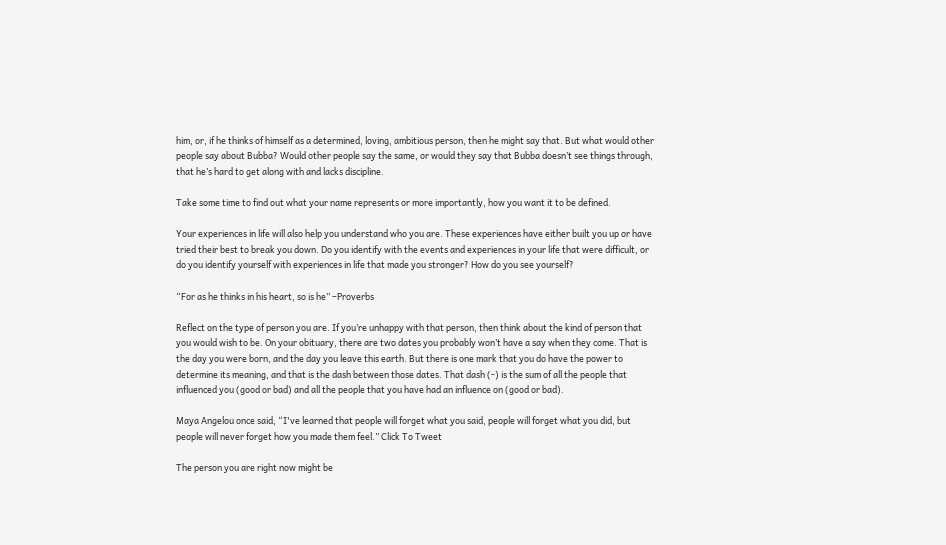him, or, if he thinks of himself as a determined, loving, ambitious person, then he might say that. But what would other people say about Bubba? Would other people say the same, or would they say that Bubba doesn’t see things through, that he’s hard to get along with and lacks discipline.

Take some time to find out what your name represents or more importantly, how you want it to be defined.

Your experiences in life will also help you understand who you are. These experiences have either built you up or have tried their best to break you down. Do you identify with the events and experiences in your life that were difficult, or do you identify yourself with experiences in life that made you stronger? How do you see yourself?

“For as he thinks in his heart, so is he” –Proverbs

Reflect on the type of person you are. If you’re unhappy with that person, then think about the kind of person that you would wish to be. On your obituary, there are two dates you probably won’t have a say when they come. That is the day you were born, and the day you leave this earth. But there is one mark that you do have the power to determine its meaning, and that is the dash between those dates. That dash (-) is the sum of all the people that influenced you (good or bad) and all the people that you have had an influence on (good or bad).

Maya Angelou once said, “I've learned that people will forget what you said, people will forget what you did, but people will never forget how you made them feel.” Click To Tweet

The person you are right now might be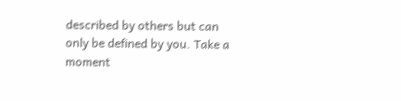described by others but can only be defined by you. Take a moment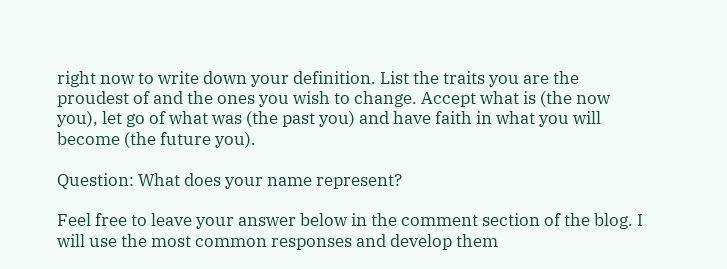right now to write down your definition. List the traits you are the proudest of and the ones you wish to change. Accept what is (the now you), let go of what was (the past you) and have faith in what you will become (the future you).

Question: What does your name represent?

Feel free to leave your answer below in the comment section of the blog. I will use the most common responses and develop them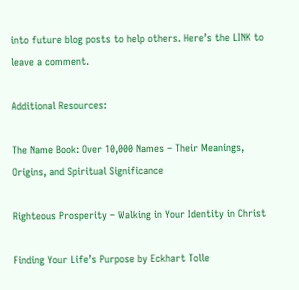into future blog posts to help others. Here’s the LINK to leave a comment.

Additional Resources:

The Name Book: Over 10,000 Names – Their Meanings, Origins, and Spiritual Significance

Righteous Prosperity – Walking in Your Identity in Christ

Finding Your Life’s Purpose by Eckhart Tolle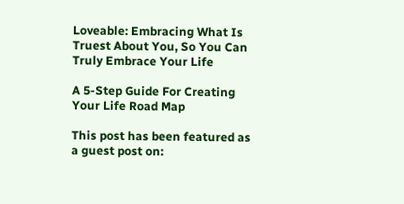Loveable: Embracing What Is Truest About You, So You Can Truly Embrace Your Life

A 5-Step Guide For Creating Your Life Road Map

This post has been featured as a guest post on: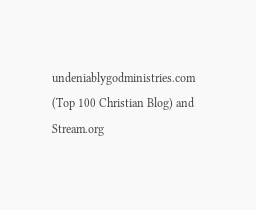undeniablygodministries.com (Top 100 Christian Blog) and Stream.org